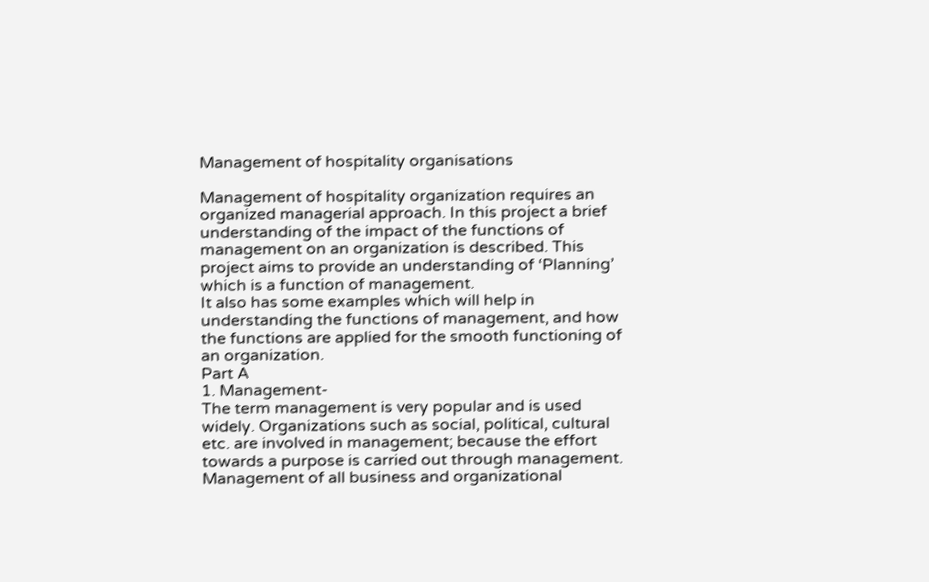Management of hospitality organisations

Management of hospitality organization requires an organized managerial approach. In this project a brief understanding of the impact of the functions of management on an organization is described. This project aims to provide an understanding of ‘Planning’ which is a function of management.
It also has some examples which will help in understanding the functions of management, and how the functions are applied for the smooth functioning of an organization.
Part A
1. Management-
The term management is very popular and is used widely. Organizations such as social, political, cultural etc. are involved in management; because the effort towards a purpose is carried out through management.
Management of all business and organizational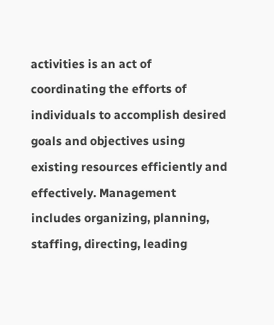activities is an act of coordinating the efforts of individuals to accomplish desired goals and objectives using existing resources efficiently and effectively. Management includes organizing, planning, staffing, directing, leading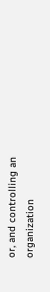or, and controlling an organization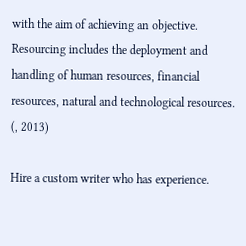with the aim of achieving an objective. Resourcing includes the deployment and handling of human resources, financial resources, natural and technological resources. (, 2013)

Hire a custom writer who has experience.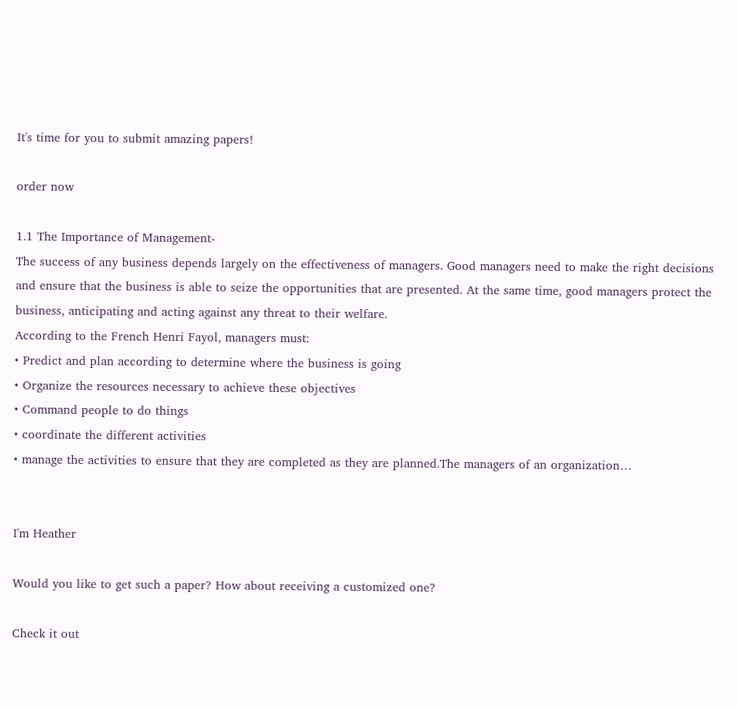It's time for you to submit amazing papers!

order now

1.1 The Importance of Management-
The success of any business depends largely on the effectiveness of managers. Good managers need to make the right decisions and ensure that the business is able to seize the opportunities that are presented. At the same time, good managers protect the business, anticipating and acting against any threat to their welfare.
According to the French Henri Fayol, managers must:
• Predict and plan according to determine where the business is going
• Organize the resources necessary to achieve these objectives
• Command people to do things
• coordinate the different activities
• manage the activities to ensure that they are completed as they are planned.The managers of an organization…


I'm Heather

Would you like to get such a paper? How about receiving a customized one?

Check it out